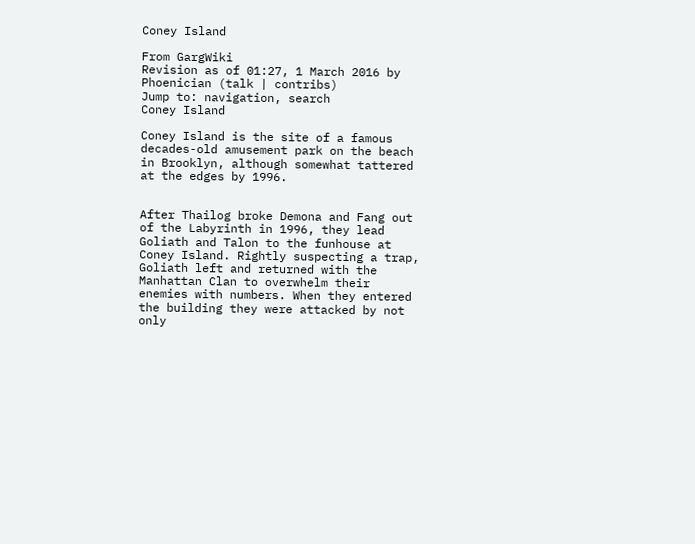Coney Island

From GargWiki
Revision as of 01:27, 1 March 2016 by Phoenician (talk | contribs)
Jump to: navigation, search
Coney Island

Coney Island is the site of a famous decades-old amusement park on the beach in Brooklyn, although somewhat tattered at the edges by 1996.


After Thailog broke Demona and Fang out of the Labyrinth in 1996, they lead Goliath and Talon to the funhouse at Coney Island. Rightly suspecting a trap, Goliath left and returned with the Manhattan Clan to overwhelm their enemies with numbers. When they entered the building they were attacked by not only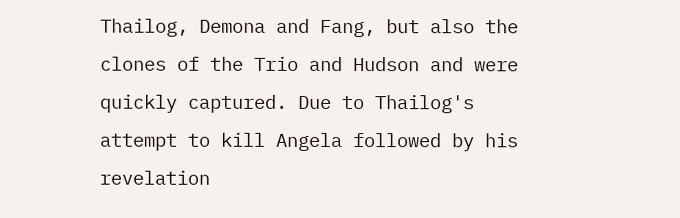Thailog, Demona and Fang, but also the clones of the Trio and Hudson and were quickly captured. Due to Thailog's attempt to kill Angela followed by his revelation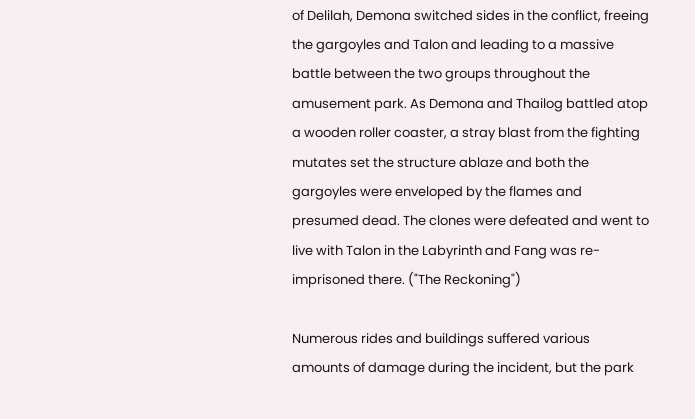of Delilah, Demona switched sides in the conflict, freeing the gargoyles and Talon and leading to a massive battle between the two groups throughout the amusement park. As Demona and Thailog battled atop a wooden roller coaster, a stray blast from the fighting mutates set the structure ablaze and both the gargoyles were enveloped by the flames and presumed dead. The clones were defeated and went to live with Talon in the Labyrinth and Fang was re-imprisoned there. ("The Reckoning")

Numerous rides and buildings suffered various amounts of damage during the incident, but the park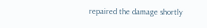repaired the damage shortly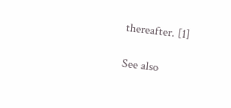thereafter. [1]

See also